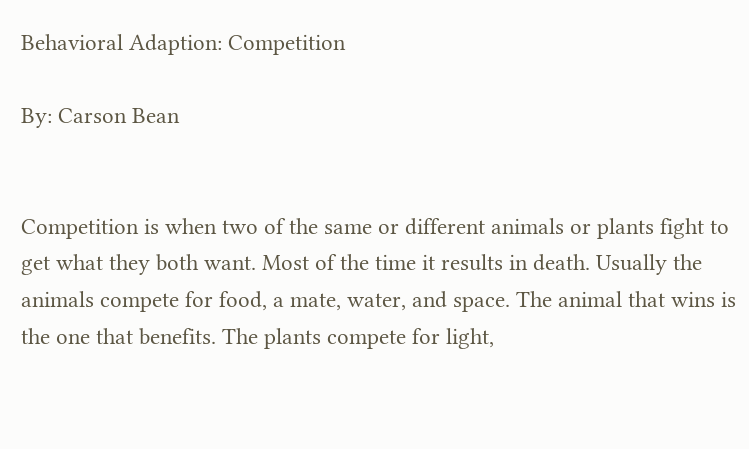Behavioral Adaption: Competition

By: Carson Bean


Competition is when two of the same or different animals or plants fight to get what they both want. Most of the time it results in death. Usually the animals compete for food, a mate, water, and space. The animal that wins is the one that benefits. The plants compete for light,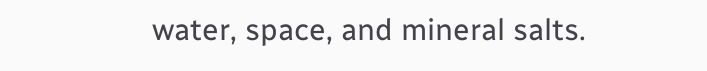water, space, and mineral salts.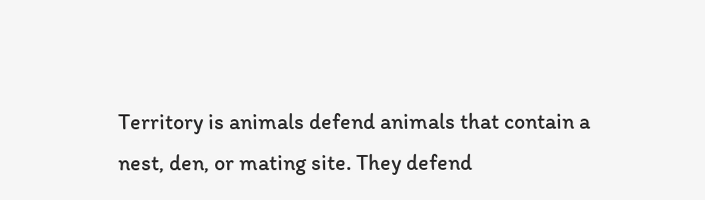Territory is animals defend animals that contain a nest, den, or mating site. They defend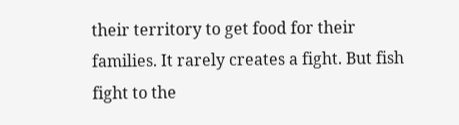their territory to get food for their families. It rarely creates a fight. But fish fight to the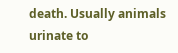death. Usually animals urinate to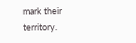mark their territory.